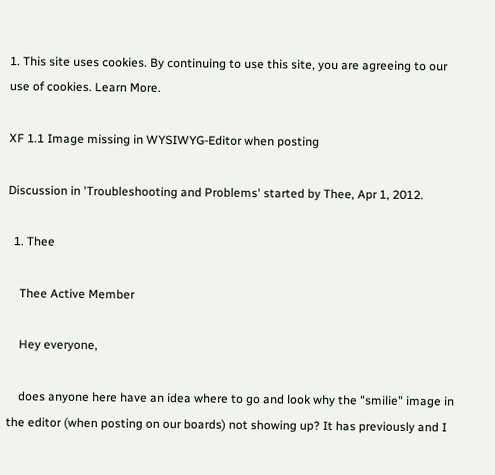1. This site uses cookies. By continuing to use this site, you are agreeing to our use of cookies. Learn More.

XF 1.1 Image missing in WYSIWYG-Editor when posting

Discussion in 'Troubleshooting and Problems' started by Thee, Apr 1, 2012.

  1. Thee

    Thee Active Member

    Hey everyone,

    does anyone here have an idea where to go and look why the "smilie" image in the editor (when posting on our boards) not showing up? It has previously and I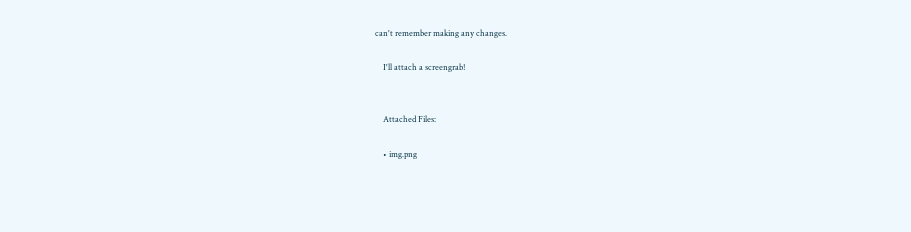can't remember making any changes.

    I'll attach a screengrab!


    Attached Files:

    • img.png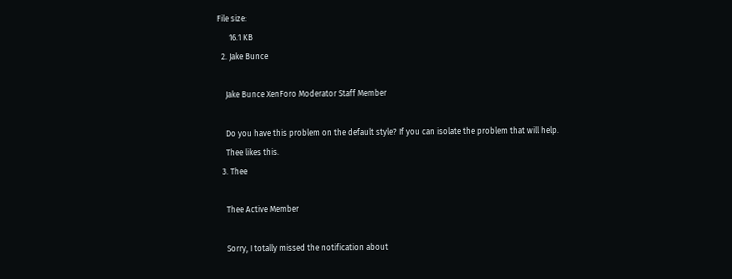File size:
      16.1 KB
  2. Jake Bunce

    Jake Bunce XenForo Moderator Staff Member

    Do you have this problem on the default style? If you can isolate the problem that will help.
    Thee likes this.
  3. Thee

    Thee Active Member

    Sorry, I totally missed the notification about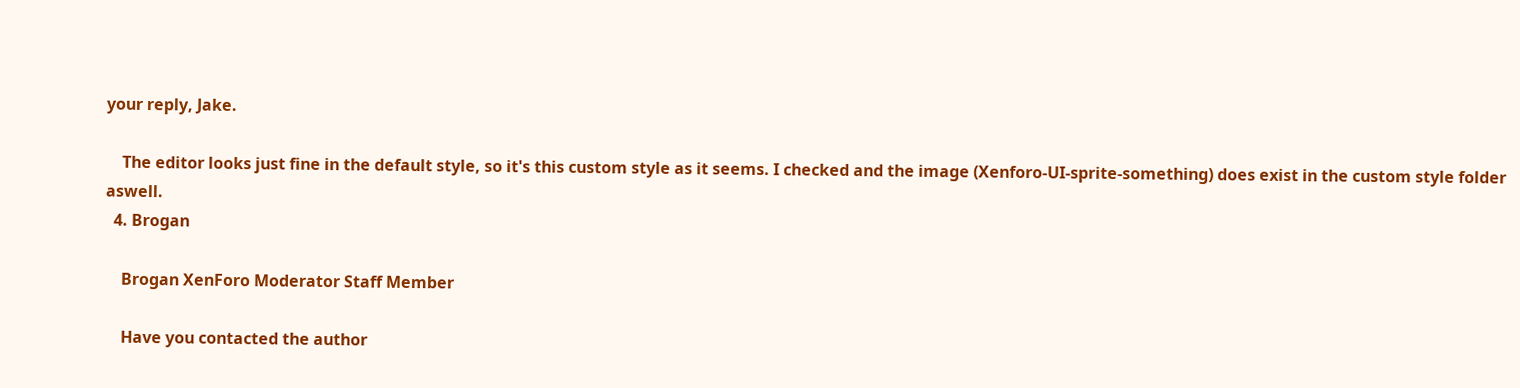your reply, Jake.

    The editor looks just fine in the default style, so it's this custom style as it seems. I checked and the image (Xenforo-UI-sprite-something) does exist in the custom style folder aswell.
  4. Brogan

    Brogan XenForo Moderator Staff Member

    Have you contacted the author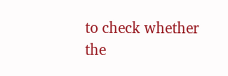to check whether the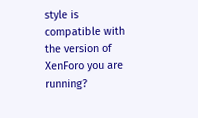style is compatible with the version of XenForo you are running?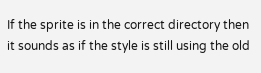If the sprite is in the correct directory then it sounds as if the style is still using the old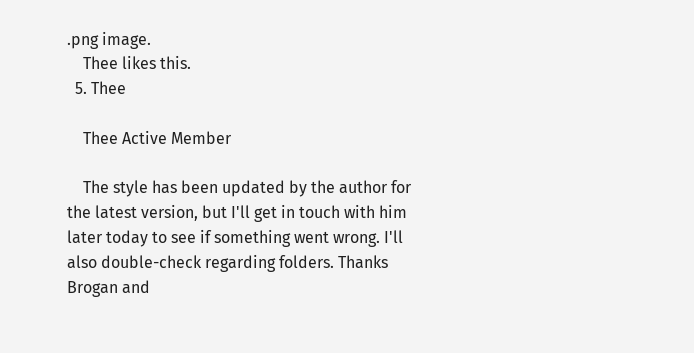.png image.
    Thee likes this.
  5. Thee

    Thee Active Member

    The style has been updated by the author for the latest version, but I'll get in touch with him later today to see if something went wrong. I'll also double-check regarding folders. Thanks Brogan and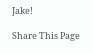Jake!

Share This Page